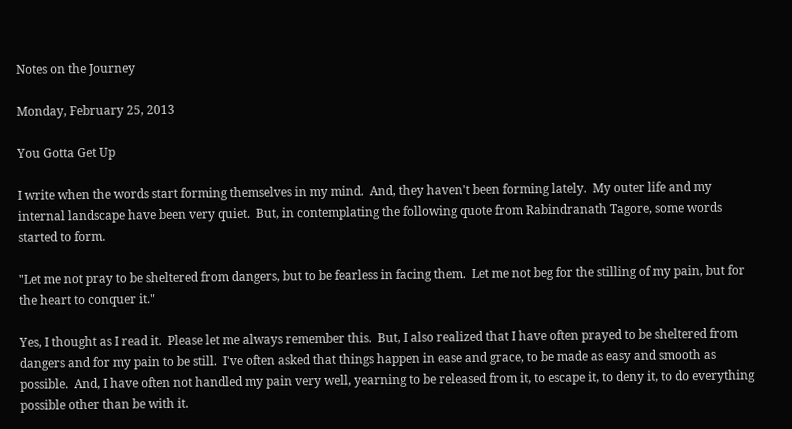Notes on the Journey

Monday, February 25, 2013

You Gotta Get Up

I write when the words start forming themselves in my mind.  And, they haven't been forming lately.  My outer life and my internal landscape have been very quiet.  But, in contemplating the following quote from Rabindranath Tagore, some words started to form.

"Let me not pray to be sheltered from dangers, but to be fearless in facing them.  Let me not beg for the stilling of my pain, but for the heart to conquer it."

Yes, I thought as I read it.  Please let me always remember this.  But, I also realized that I have often prayed to be sheltered from dangers and for my pain to be still.  I've often asked that things happen in ease and grace, to be made as easy and smooth as possible.  And, I have often not handled my pain very well, yearning to be released from it, to escape it, to deny it, to do everything possible other than be with it.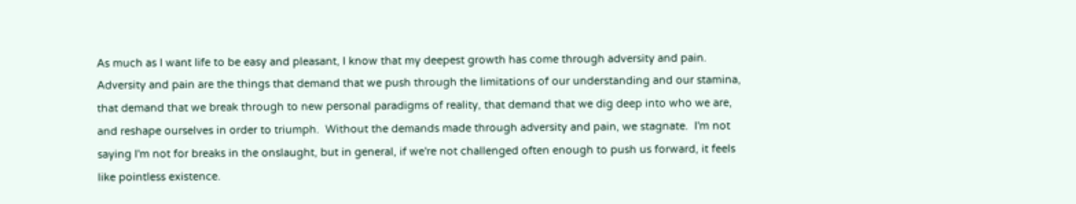As much as I want life to be easy and pleasant, I know that my deepest growth has come through adversity and pain.  Adversity and pain are the things that demand that we push through the limitations of our understanding and our stamina, that demand that we break through to new personal paradigms of reality, that demand that we dig deep into who we are, and reshape ourselves in order to triumph.  Without the demands made through adversity and pain, we stagnate.  I'm not saying I'm not for breaks in the onslaught, but in general, if we're not challenged often enough to push us forward, it feels like pointless existence.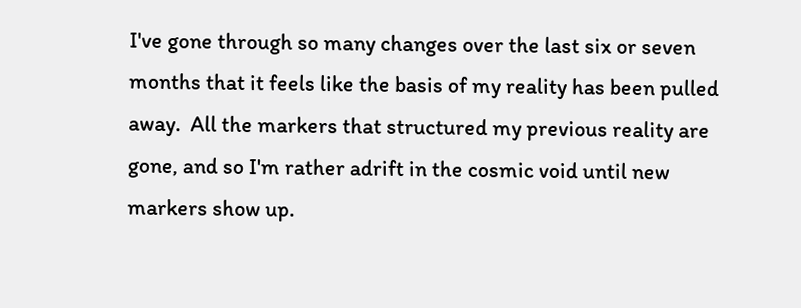I've gone through so many changes over the last six or seven months that it feels like the basis of my reality has been pulled away.  All the markers that structured my previous reality are gone, and so I'm rather adrift in the cosmic void until new markers show up.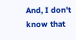And, I don't know that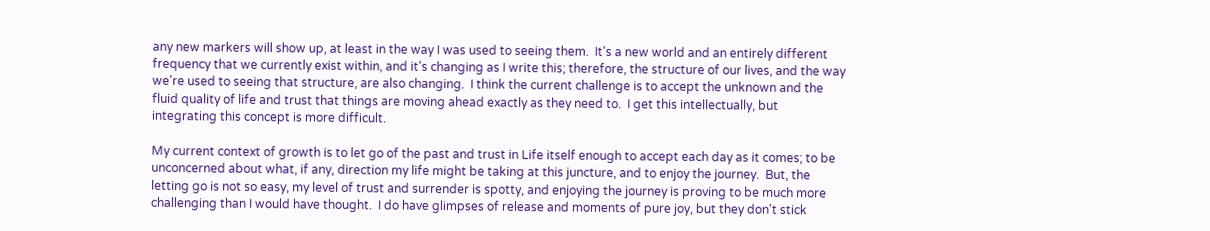any new markers will show up, at least in the way I was used to seeing them.  It's a new world and an entirely different frequency that we currently exist within, and it's changing as I write this; therefore, the structure of our lives, and the way we're used to seeing that structure, are also changing.  I think the current challenge is to accept the unknown and the fluid quality of life and trust that things are moving ahead exactly as they need to.  I get this intellectually, but integrating this concept is more difficult.

My current context of growth is to let go of the past and trust in Life itself enough to accept each day as it comes; to be unconcerned about what, if any, direction my life might be taking at this juncture, and to enjoy the journey.  But, the letting go is not so easy, my level of trust and surrender is spotty, and enjoying the journey is proving to be much more challenging than I would have thought.  I do have glimpses of release and moments of pure joy, but they don't stick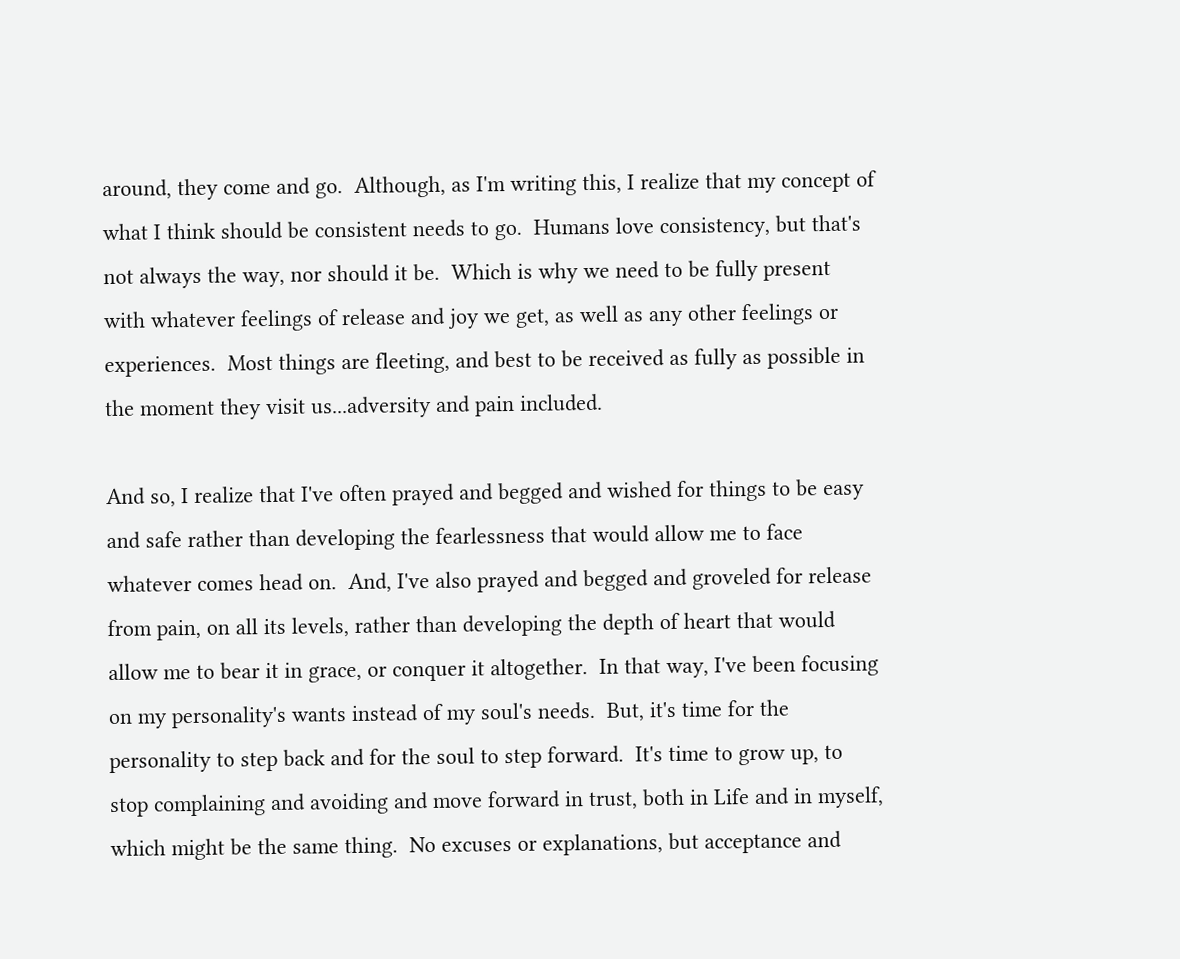around, they come and go.  Although, as I'm writing this, I realize that my concept of what I think should be consistent needs to go.  Humans love consistency, but that's not always the way, nor should it be.  Which is why we need to be fully present with whatever feelings of release and joy we get, as well as any other feelings or experiences.  Most things are fleeting, and best to be received as fully as possible in the moment they visit us...adversity and pain included.

And so, I realize that I've often prayed and begged and wished for things to be easy and safe rather than developing the fearlessness that would allow me to face whatever comes head on.  And, I've also prayed and begged and groveled for release from pain, on all its levels, rather than developing the depth of heart that would allow me to bear it in grace, or conquer it altogether.  In that way, I've been focusing on my personality's wants instead of my soul's needs.  But, it's time for the personality to step back and for the soul to step forward.  It's time to grow up, to stop complaining and avoiding and move forward in trust, both in Life and in myself, which might be the same thing.  No excuses or explanations, but acceptance and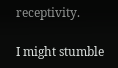receptivity.

I might stumble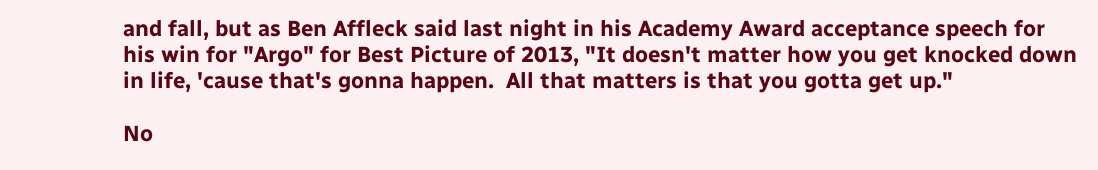and fall, but as Ben Affleck said last night in his Academy Award acceptance speech for his win for "Argo" for Best Picture of 2013, "It doesn't matter how you get knocked down in life, 'cause that's gonna happen.  All that matters is that you gotta get up."

No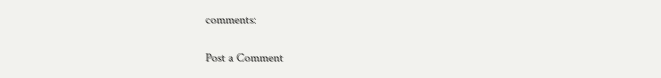comments:

Post a Comment